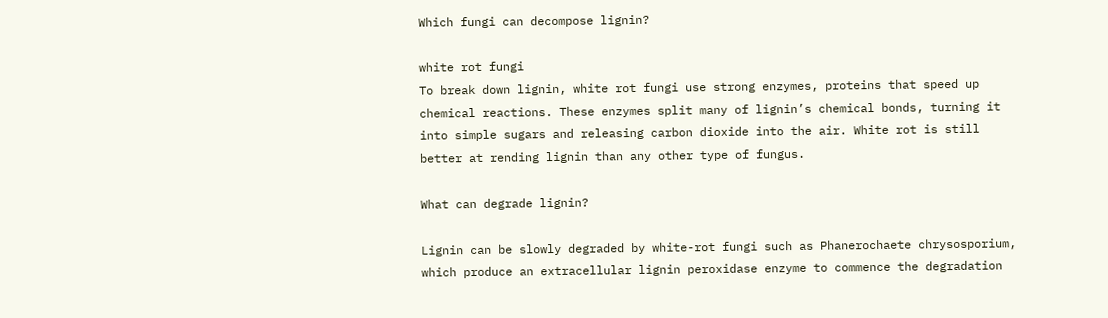Which fungi can decompose lignin?

white rot fungi
To break down lignin, white rot fungi use strong enzymes, proteins that speed up chemical reactions. These enzymes split many of lignin’s chemical bonds, turning it into simple sugars and releasing carbon dioxide into the air. White rot is still better at rending lignin than any other type of fungus.

What can degrade lignin?

Lignin can be slowly degraded by white-rot fungi such as Phanerochaete chrysosporium, which produce an extracellular lignin peroxidase enzyme to commence the degradation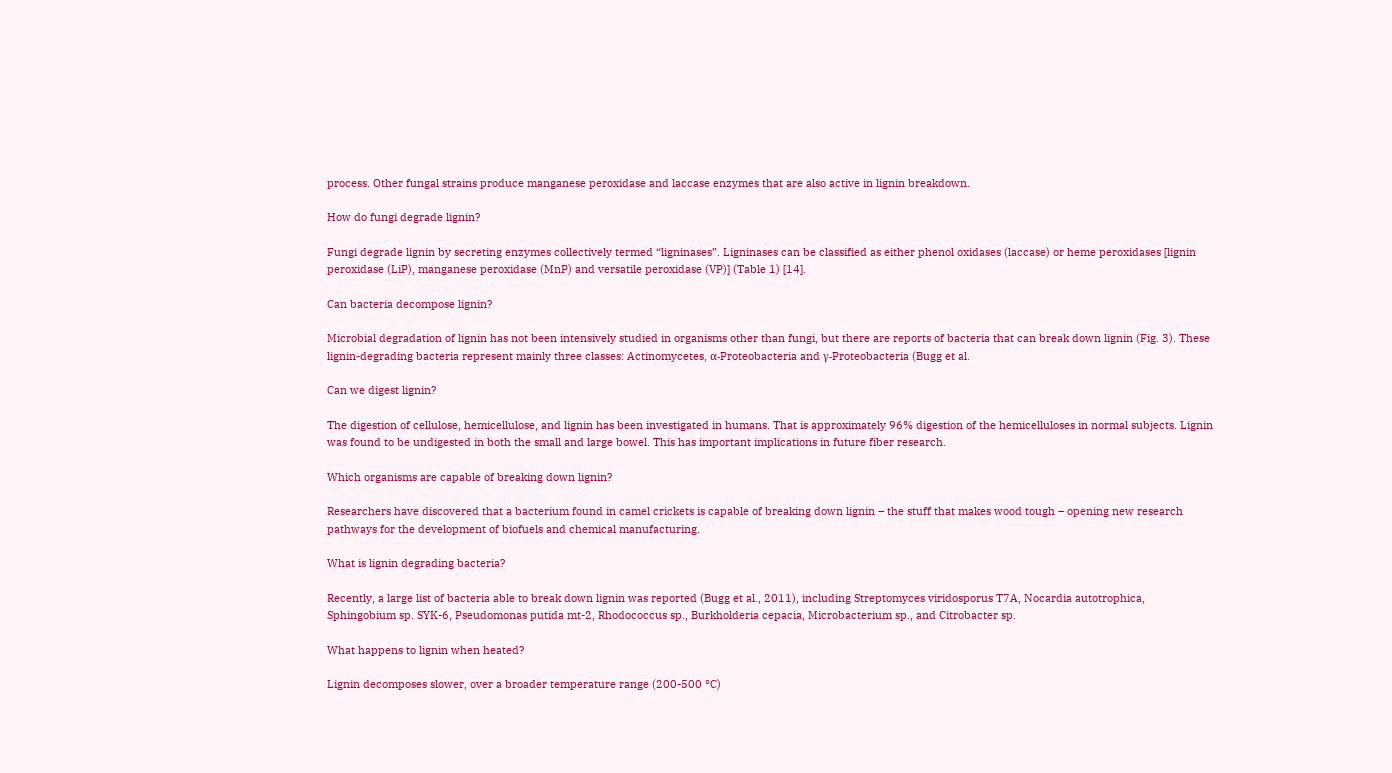process. Other fungal strains produce manganese peroxidase and laccase enzymes that are also active in lignin breakdown.

How do fungi degrade lignin?

Fungi degrade lignin by secreting enzymes collectively termed “ligninases”. Ligninases can be classified as either phenol oxidases (laccase) or heme peroxidases [lignin peroxidase (LiP), manganese peroxidase (MnP) and versatile peroxidase (VP)] (Table 1) [14].

Can bacteria decompose lignin?

Microbial degradation of lignin has not been intensively studied in organisms other than fungi, but there are reports of bacteria that can break down lignin (Fig. 3). These lignin-degrading bacteria represent mainly three classes: Actinomycetes, α-Proteobacteria and γ-Proteobacteria (Bugg et al.

Can we digest lignin?

The digestion of cellulose, hemicellulose, and lignin has been investigated in humans. That is approximately 96% digestion of the hemicelluloses in normal subjects. Lignin was found to be undigested in both the small and large bowel. This has important implications in future fiber research.

Which organisms are capable of breaking down lignin?

Researchers have discovered that a bacterium found in camel crickets is capable of breaking down lignin – the stuff that makes wood tough – opening new research pathways for the development of biofuels and chemical manufacturing.

What is lignin degrading bacteria?

Recently, a large list of bacteria able to break down lignin was reported (Bugg et al., 2011), including Streptomyces viridosporus T7A, Nocardia autotrophica, Sphingobium sp. SYK-6, Pseudomonas putida mt-2, Rhodococcus sp., Burkholderia cepacia, Microbacterium sp., and Citrobacter sp.

What happens to lignin when heated?

Lignin decomposes slower, over a broader temperature range (200-500 °C)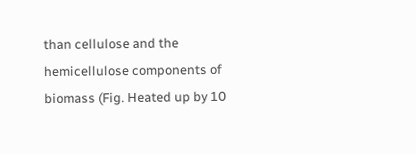than cellulose and the hemicellulose components of biomass (Fig. Heated up by 10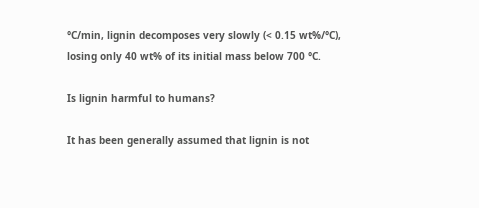°C/min, lignin decomposes very slowly (< 0.15 wt%/°C), losing only 40 wt% of its initial mass below 700 °C.

Is lignin harmful to humans?

It has been generally assumed that lignin is not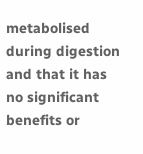metabolised during digestion and that it has no significant benefits or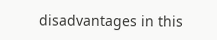disadvantages in this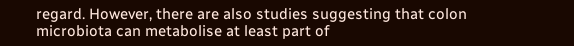regard. However, there are also studies suggesting that colon microbiota can metabolise at least part of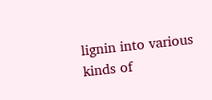lignin into various kinds of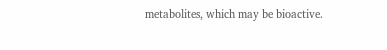metabolites, which may be bioactive.